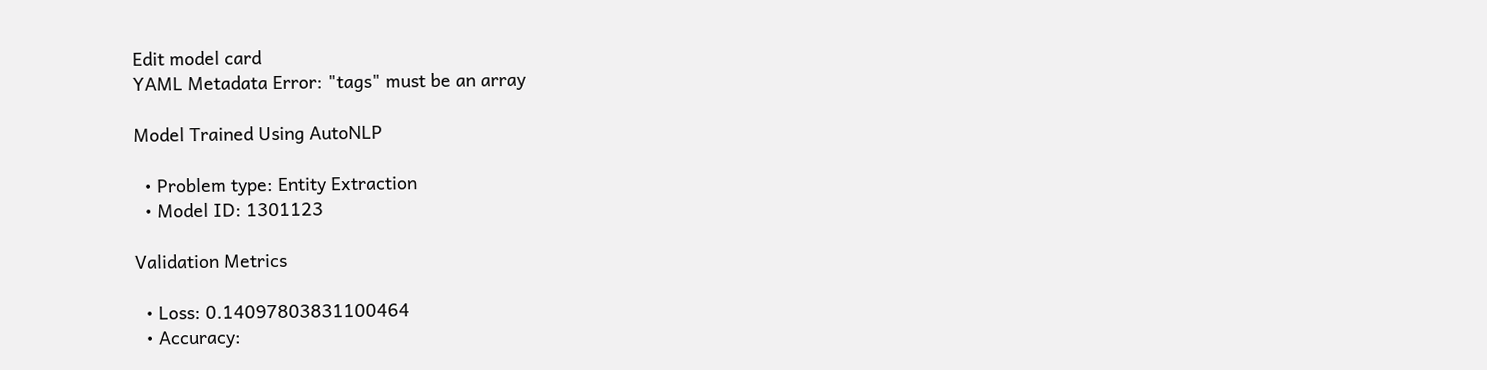Edit model card
YAML Metadata Error: "tags" must be an array

Model Trained Using AutoNLP

  • Problem type: Entity Extraction
  • Model ID: 1301123

Validation Metrics

  • Loss: 0.14097803831100464
  • Accuracy: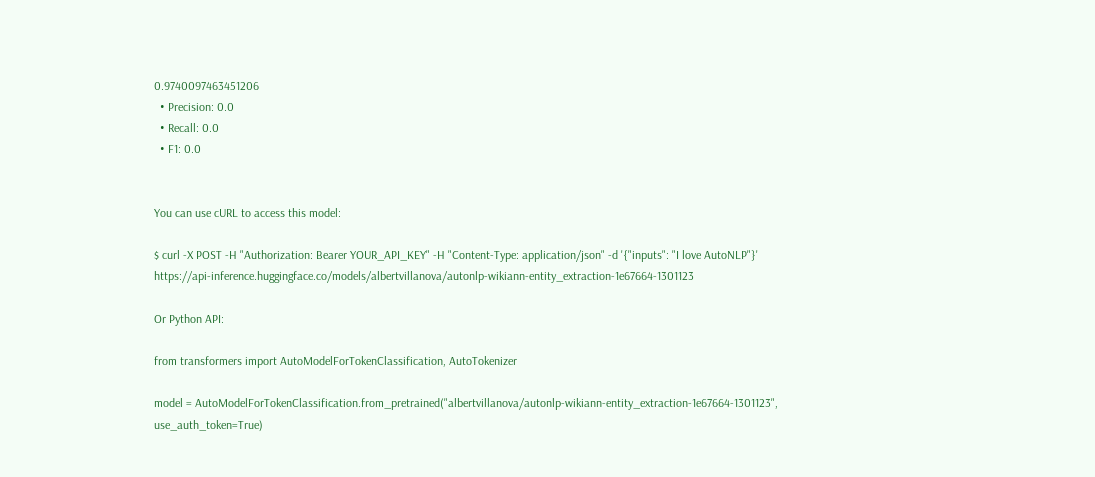0.9740097463451206
  • Precision: 0.0
  • Recall: 0.0
  • F1: 0.0


You can use cURL to access this model:

$ curl -X POST -H "Authorization: Bearer YOUR_API_KEY" -H "Content-Type: application/json" -d '{"inputs": "I love AutoNLP"}' https://api-inference.huggingface.co/models/albertvillanova/autonlp-wikiann-entity_extraction-1e67664-1301123

Or Python API:

from transformers import AutoModelForTokenClassification, AutoTokenizer

model = AutoModelForTokenClassification.from_pretrained("albertvillanova/autonlp-wikiann-entity_extraction-1e67664-1301123", use_auth_token=True)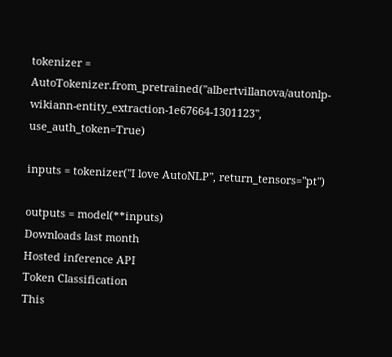tokenizer = AutoTokenizer.from_pretrained("albertvillanova/autonlp-wikiann-entity_extraction-1e67664-1301123", use_auth_token=True)

inputs = tokenizer("I love AutoNLP", return_tensors="pt")

outputs = model(**inputs)
Downloads last month
Hosted inference API
Token Classification
This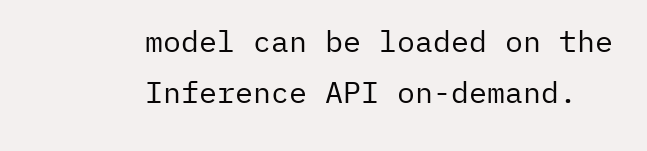model can be loaded on the Inference API on-demand.